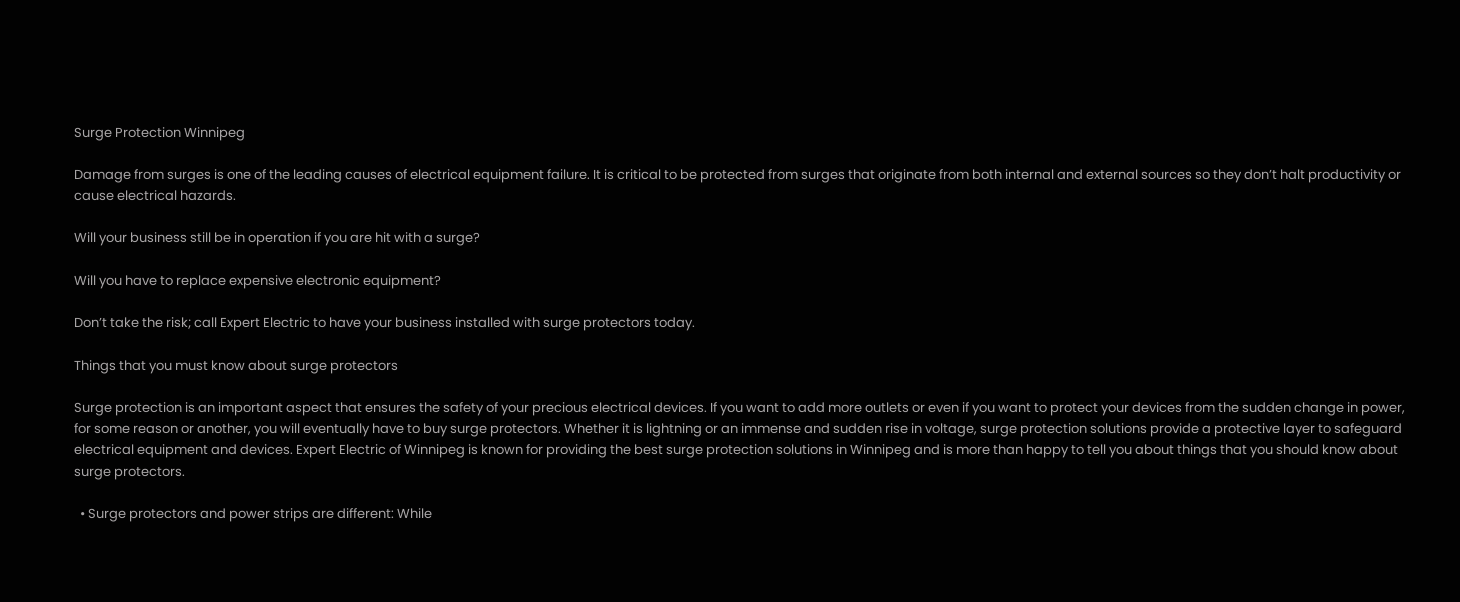Surge Protection Winnipeg

Damage from surges is one of the leading causes of electrical equipment failure. It is critical to be protected from surges that originate from both internal and external sources so they don’t halt productivity or cause electrical hazards.

Will your business still be in operation if you are hit with a surge?

Will you have to replace expensive electronic equipment?

Don’t take the risk; call Expert Electric to have your business installed with surge protectors today.

Things that you must know about surge protectors

Surge protection is an important aspect that ensures the safety of your precious electrical devices. If you want to add more outlets or even if you want to protect your devices from the sudden change in power, for some reason or another, you will eventually have to buy surge protectors. Whether it is lightning or an immense and sudden rise in voltage, surge protection solutions provide a protective layer to safeguard electrical equipment and devices. Expert Electric of Winnipeg is known for providing the best surge protection solutions in Winnipeg and is more than happy to tell you about things that you should know about surge protectors.

  • Surge protectors and power strips are different: While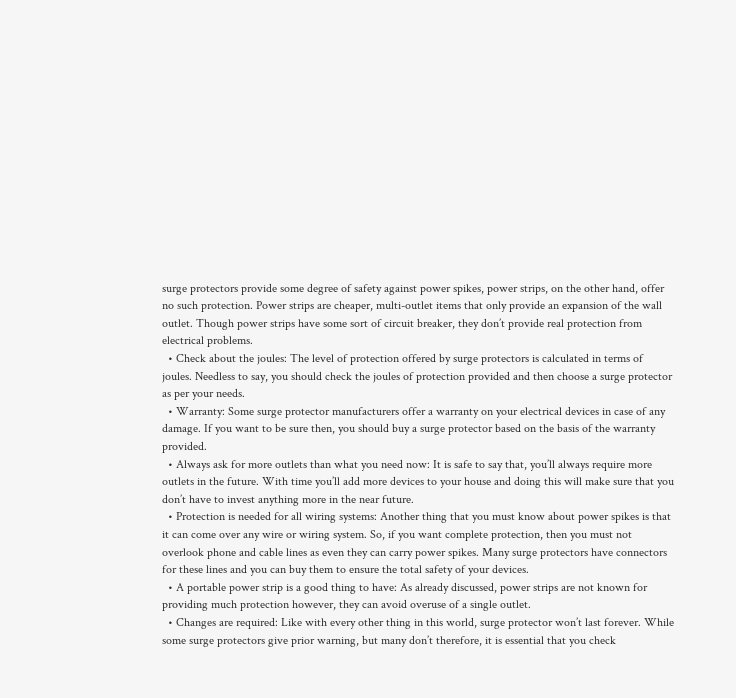surge protectors provide some degree of safety against power spikes, power strips, on the other hand, offer no such protection. Power strips are cheaper, multi-outlet items that only provide an expansion of the wall outlet. Though power strips have some sort of circuit breaker, they don’t provide real protection from electrical problems.
  • Check about the joules: The level of protection offered by surge protectors is calculated in terms of joules. Needless to say, you should check the joules of protection provided and then choose a surge protector as per your needs.
  • Warranty: Some surge protector manufacturers offer a warranty on your electrical devices in case of any damage. If you want to be sure then, you should buy a surge protector based on the basis of the warranty provided.
  • Always ask for more outlets than what you need now: It is safe to say that, you’ll always require more outlets in the future. With time you’ll add more devices to your house and doing this will make sure that you don’t have to invest anything more in the near future.
  • Protection is needed for all wiring systems: Another thing that you must know about power spikes is that it can come over any wire or wiring system. So, if you want complete protection, then you must not overlook phone and cable lines as even they can carry power spikes. Many surge protectors have connectors for these lines and you can buy them to ensure the total safety of your devices.
  • A portable power strip is a good thing to have: As already discussed, power strips are not known for providing much protection however, they can avoid overuse of a single outlet.
  • Changes are required: Like with every other thing in this world, surge protector won’t last forever. While some surge protectors give prior warning, but many don’t therefore, it is essential that you check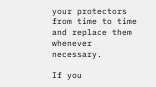your protectors from time to time and replace them whenever necessary.

If you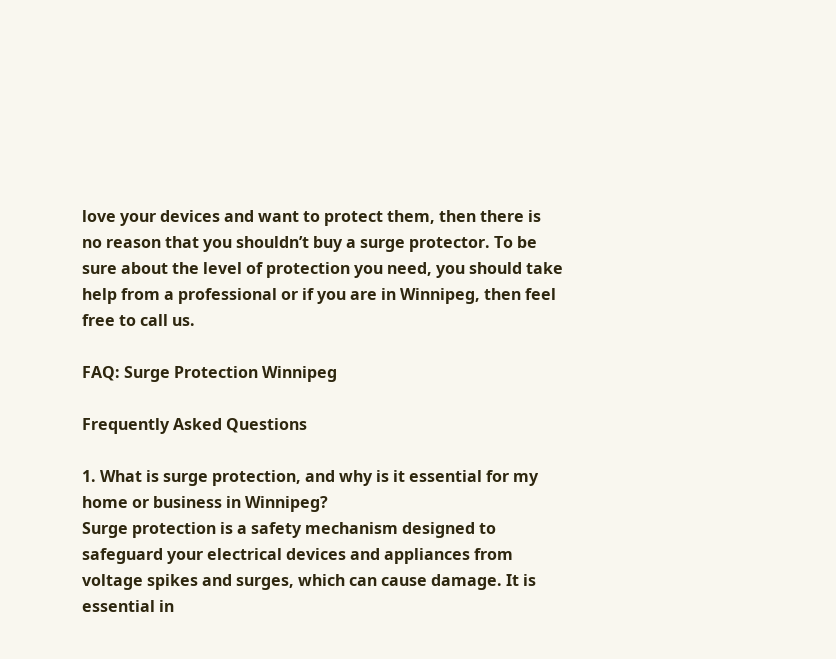love your devices and want to protect them, then there is no reason that you shouldn’t buy a surge protector. To be sure about the level of protection you need, you should take help from a professional or if you are in Winnipeg, then feel free to call us.

FAQ: Surge Protection Winnipeg

Frequently Asked Questions

1. What is surge protection, and why is it essential for my home or business in Winnipeg?
Surge protection is a safety mechanism designed to safeguard your electrical devices and appliances from voltage spikes and surges, which can cause damage. It is essential in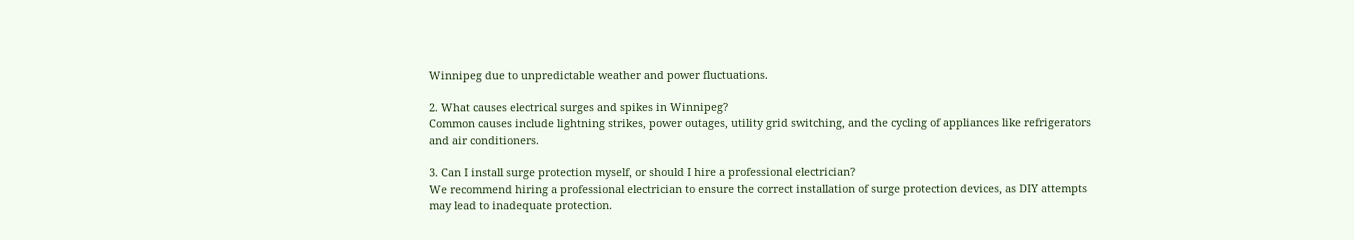Winnipeg due to unpredictable weather and power fluctuations.

2. What causes electrical surges and spikes in Winnipeg?
Common causes include lightning strikes, power outages, utility grid switching, and the cycling of appliances like refrigerators and air conditioners.

3. Can I install surge protection myself, or should I hire a professional electrician?
We recommend hiring a professional electrician to ensure the correct installation of surge protection devices, as DIY attempts may lead to inadequate protection.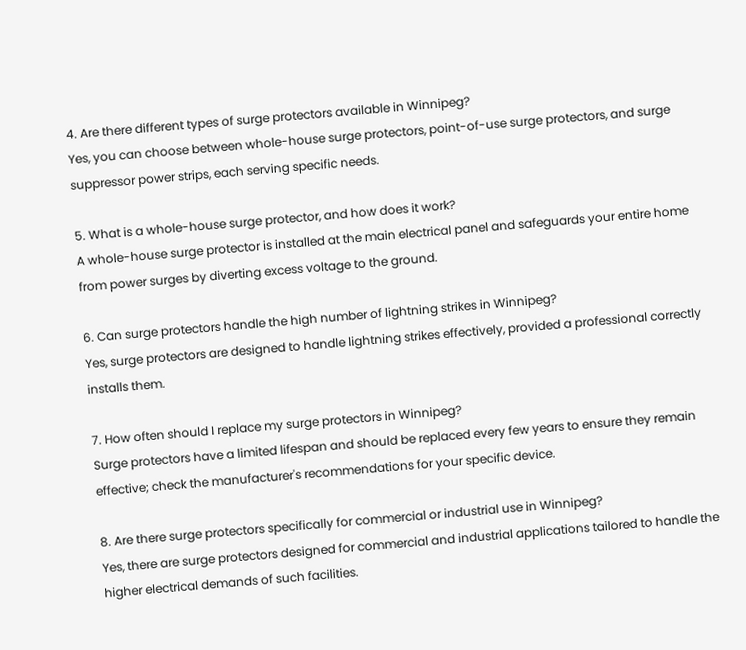4. Are there different types of surge protectors available in Winnipeg?
Yes, you can choose between whole-house surge protectors, point-of-use surge protectors, and surge suppressor power strips, each serving specific needs.

5. What is a whole-house surge protector, and how does it work?
A whole-house surge protector is installed at the main electrical panel and safeguards your entire home from power surges by diverting excess voltage to the ground.

6. Can surge protectors handle the high number of lightning strikes in Winnipeg?
Yes, surge protectors are designed to handle lightning strikes effectively, provided a professional correctly installs them.

7. How often should I replace my surge protectors in Winnipeg?
Surge protectors have a limited lifespan and should be replaced every few years to ensure they remain effective; check the manufacturer's recommendations for your specific device.

8. Are there surge protectors specifically for commercial or industrial use in Winnipeg?
Yes, there are surge protectors designed for commercial and industrial applications tailored to handle the higher electrical demands of such facilities.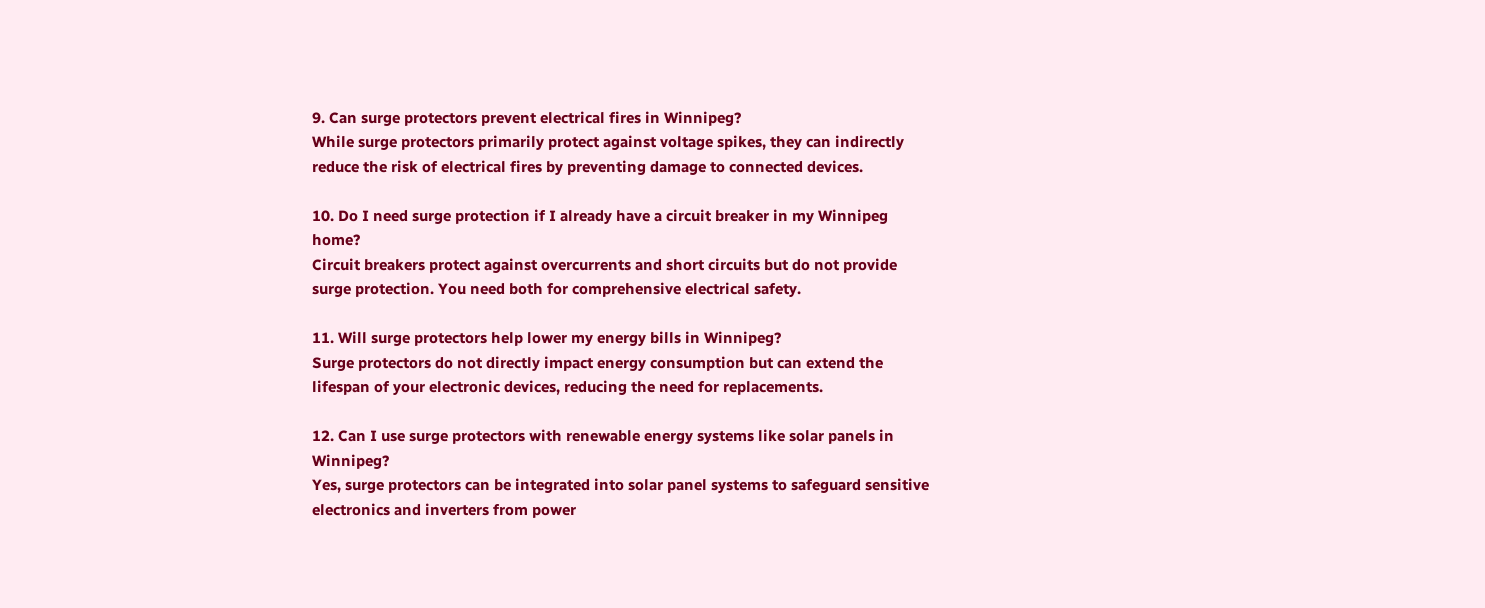9. Can surge protectors prevent electrical fires in Winnipeg?
While surge protectors primarily protect against voltage spikes, they can indirectly reduce the risk of electrical fires by preventing damage to connected devices.

10. Do I need surge protection if I already have a circuit breaker in my Winnipeg home?
Circuit breakers protect against overcurrents and short circuits but do not provide surge protection. You need both for comprehensive electrical safety.

11. Will surge protectors help lower my energy bills in Winnipeg?
Surge protectors do not directly impact energy consumption but can extend the lifespan of your electronic devices, reducing the need for replacements.

12. Can I use surge protectors with renewable energy systems like solar panels in Winnipeg?
Yes, surge protectors can be integrated into solar panel systems to safeguard sensitive electronics and inverters from power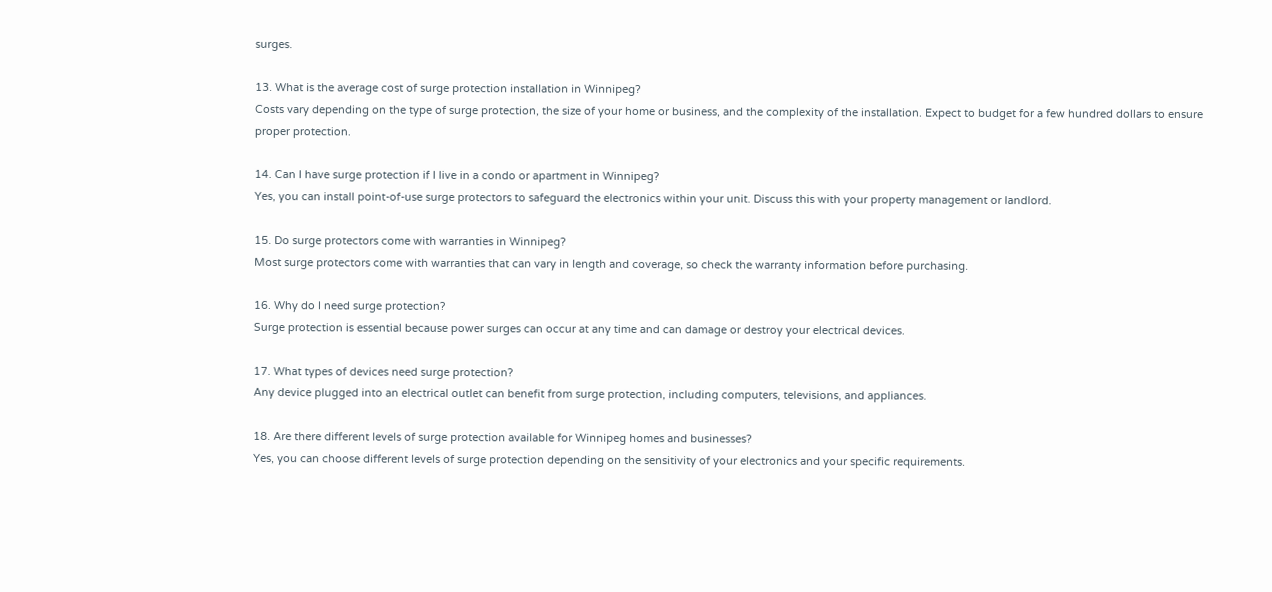surges.

13. What is the average cost of surge protection installation in Winnipeg?
Costs vary depending on the type of surge protection, the size of your home or business, and the complexity of the installation. Expect to budget for a few hundred dollars to ensure proper protection.

14. Can I have surge protection if I live in a condo or apartment in Winnipeg?
Yes, you can install point-of-use surge protectors to safeguard the electronics within your unit. Discuss this with your property management or landlord.

15. Do surge protectors come with warranties in Winnipeg?
Most surge protectors come with warranties that can vary in length and coverage, so check the warranty information before purchasing.

16. Why do I need surge protection?
Surge protection is essential because power surges can occur at any time and can damage or destroy your electrical devices.

17. What types of devices need surge protection?
Any device plugged into an electrical outlet can benefit from surge protection, including computers, televisions, and appliances.

18. Are there different levels of surge protection available for Winnipeg homes and businesses?
Yes, you can choose different levels of surge protection depending on the sensitivity of your electronics and your specific requirements.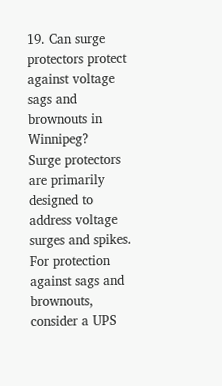19. Can surge protectors protect against voltage sags and brownouts in Winnipeg?
Surge protectors are primarily designed to address voltage surges and spikes. For protection against sags and brownouts, consider a UPS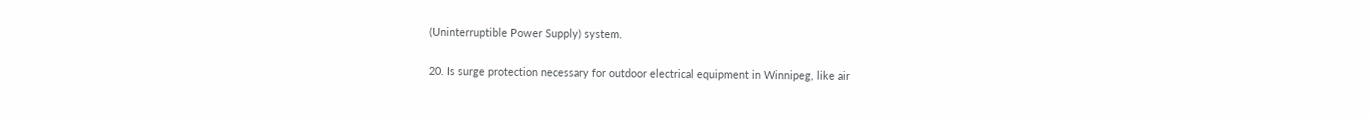(Uninterruptible Power Supply) system.

20. Is surge protection necessary for outdoor electrical equipment in Winnipeg, like air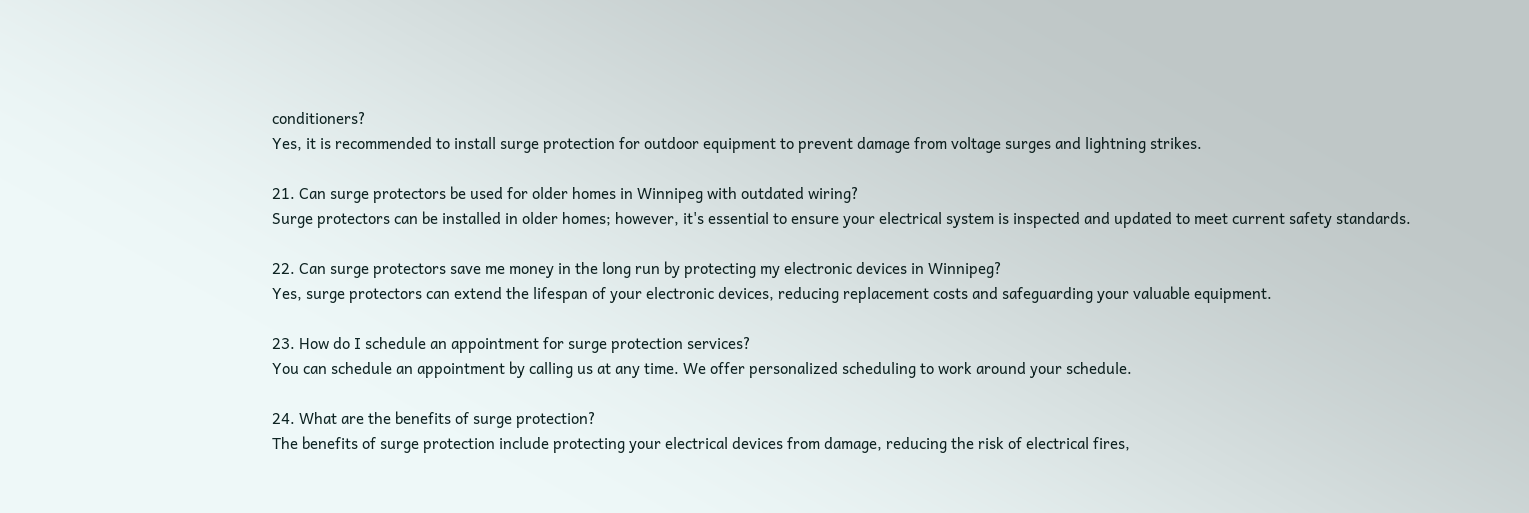conditioners?
Yes, it is recommended to install surge protection for outdoor equipment to prevent damage from voltage surges and lightning strikes.

21. Can surge protectors be used for older homes in Winnipeg with outdated wiring?
Surge protectors can be installed in older homes; however, it's essential to ensure your electrical system is inspected and updated to meet current safety standards.

22. Can surge protectors save me money in the long run by protecting my electronic devices in Winnipeg?
Yes, surge protectors can extend the lifespan of your electronic devices, reducing replacement costs and safeguarding your valuable equipment.

23. How do I schedule an appointment for surge protection services?
You can schedule an appointment by calling us at any time. We offer personalized scheduling to work around your schedule.

24. What are the benefits of surge protection?
The benefits of surge protection include protecting your electrical devices from damage, reducing the risk of electrical fires,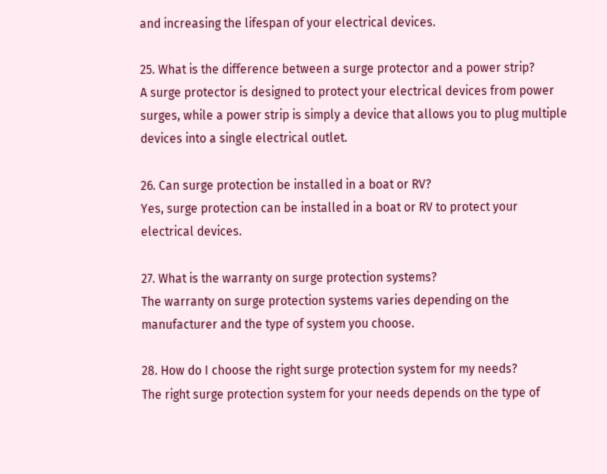and increasing the lifespan of your electrical devices.

25. What is the difference between a surge protector and a power strip?
A surge protector is designed to protect your electrical devices from power surges, while a power strip is simply a device that allows you to plug multiple devices into a single electrical outlet.

26. Can surge protection be installed in a boat or RV?
Yes, surge protection can be installed in a boat or RV to protect your electrical devices.

27. What is the warranty on surge protection systems?
The warranty on surge protection systems varies depending on the manufacturer and the type of system you choose.

28. How do I choose the right surge protection system for my needs?
The right surge protection system for your needs depends on the type of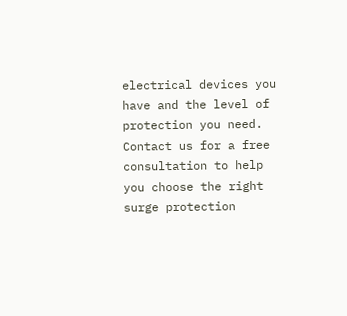electrical devices you have and the level of protection you need. Contact us for a free consultation to help you choose the right surge protection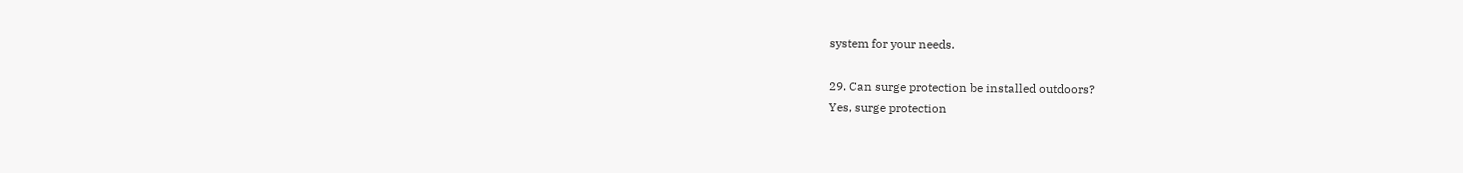system for your needs.

29. Can surge protection be installed outdoors?
Yes, surge protection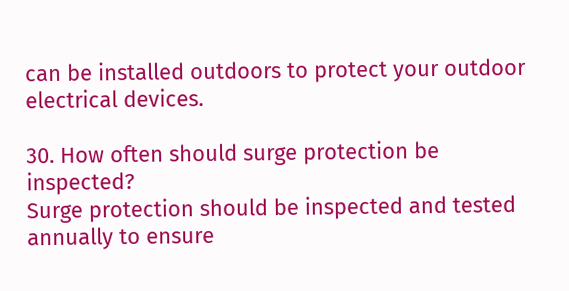can be installed outdoors to protect your outdoor electrical devices.

30. How often should surge protection be inspected?
Surge protection should be inspected and tested annually to ensure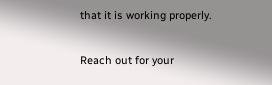that it is working properly.

Reach out for your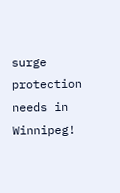surge protection needs in Winnipeg!